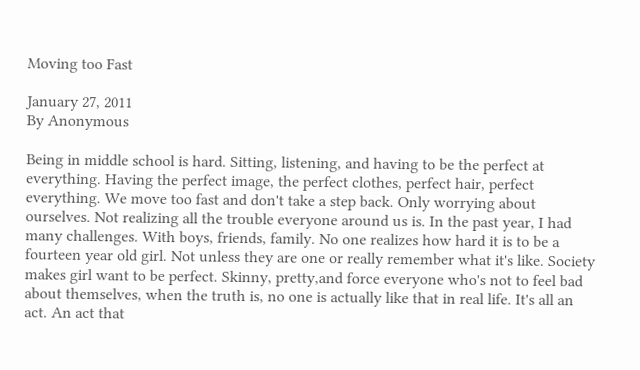Moving too Fast

January 27, 2011
By Anonymous

Being in middle school is hard. Sitting, listening, and having to be the perfect at everything. Having the perfect image, the perfect clothes, perfect hair, perfect everything. We move too fast and don't take a step back. Only worrying about ourselves. Not realizing all the trouble everyone around us is. In the past year, I had many challenges. With boys, friends, family. No one realizes how hard it is to be a fourteen year old girl. Not unless they are one or really remember what it's like. Society makes girl want to be perfect. Skinny, pretty,and force everyone who's not to feel bad about themselves, when the truth is, no one is actually like that in real life. It's all an act. An act that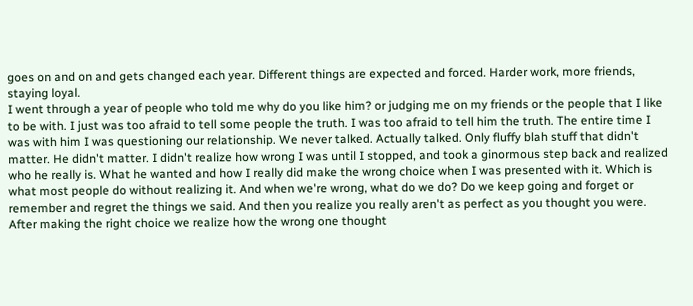goes on and on and gets changed each year. Different things are expected and forced. Harder work, more friends, staying loyal.
I went through a year of people who told me why do you like him? or judging me on my friends or the people that I like to be with. I just was too afraid to tell some people the truth. I was too afraid to tell him the truth. The entire time I was with him I was questioning our relationship. We never talked. Actually talked. Only fluffy blah stuff that didn't matter. He didn't matter. I didn't realize how wrong I was until I stopped, and took a ginormous step back and realized who he really is. What he wanted and how I really did make the wrong choice when I was presented with it. Which is what most people do without realizing it. And when we're wrong, what do we do? Do we keep going and forget or remember and regret the things we said. And then you realize you really aren't as perfect as you thought you were.
After making the right choice we realize how the wrong one thought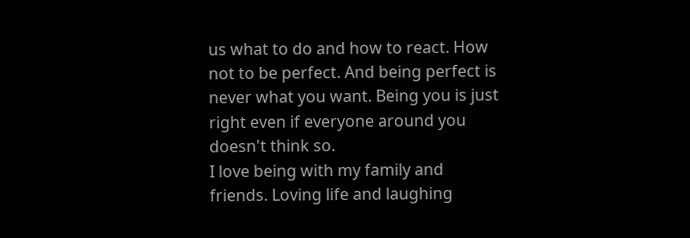us what to do and how to react. How not to be perfect. And being perfect is never what you want. Being you is just right even if everyone around you doesn't think so.
I love being with my family and friends. Loving life and laughing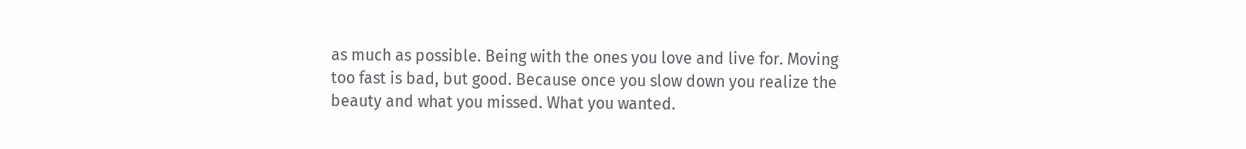as much as possible. Being with the ones you love and live for. Moving too fast is bad, but good. Because once you slow down you realize the beauty and what you missed. What you wanted.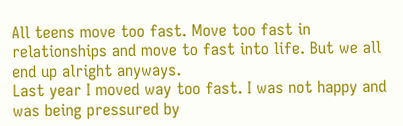All teens move too fast. Move too fast in relationships and move to fast into life. But we all end up alright anyways.
Last year I moved way too fast. I was not happy and was being pressured by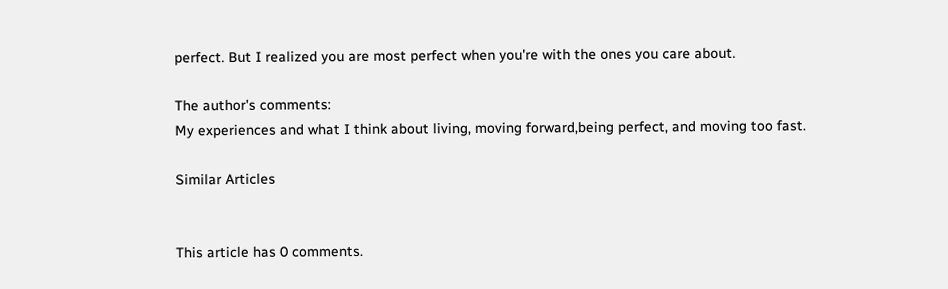perfect. But I realized you are most perfect when you're with the ones you care about.

The author's comments:
My experiences and what I think about living, moving forward,being perfect, and moving too fast.

Similar Articles


This article has 0 comments.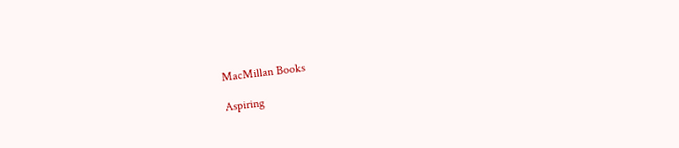MacMillan Books

Aspiring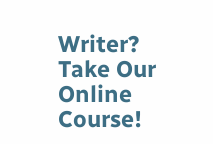Writer? Take Our Online Course!